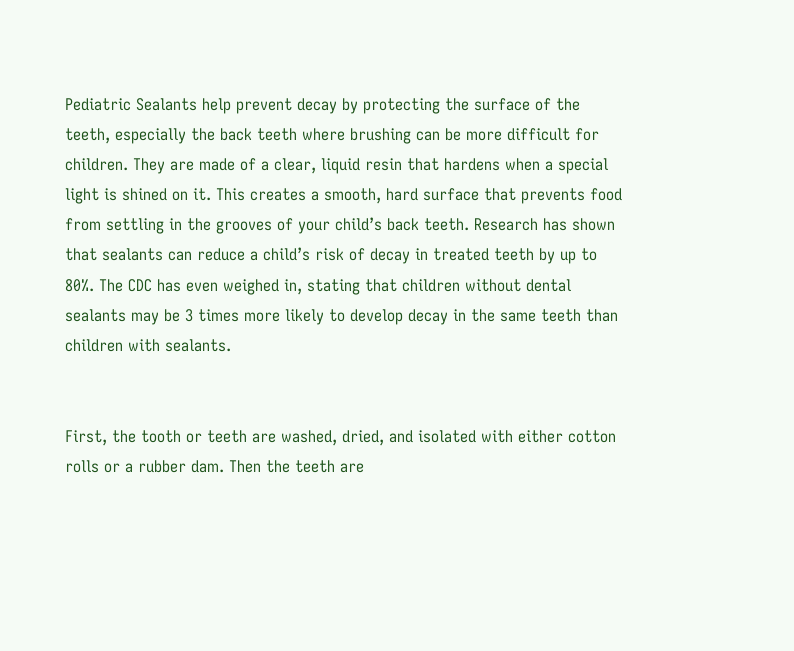Pediatric Sealants help prevent decay by protecting the surface of the teeth, especially the back teeth where brushing can be more difficult for children. They are made of a clear, liquid resin that hardens when a special light is shined on it. This creates a smooth, hard surface that prevents food from settling in the grooves of your child’s back teeth. Research has shown that sealants can reduce a child’s risk of decay in treated teeth by up to 80%. The CDC has even weighed in, stating that children without dental sealants may be 3 times more likely to develop decay in the same teeth than children with sealants.


First, the tooth or teeth are washed, dried, and isolated with either cotton rolls or a rubber dam. Then the teeth are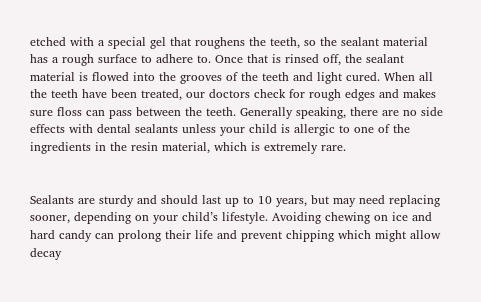etched with a special gel that roughens the teeth, so the sealant material has a rough surface to adhere to. Once that is rinsed off, the sealant material is flowed into the grooves of the teeth and light cured. When all the teeth have been treated, our doctors check for rough edges and makes sure floss can pass between the teeth. Generally speaking, there are no side effects with dental sealants unless your child is allergic to one of the ingredients in the resin material, which is extremely rare.


Sealants are sturdy and should last up to 10 years, but may need replacing sooner, depending on your child’s lifestyle. Avoiding chewing on ice and hard candy can prolong their life and prevent chipping which might allow decay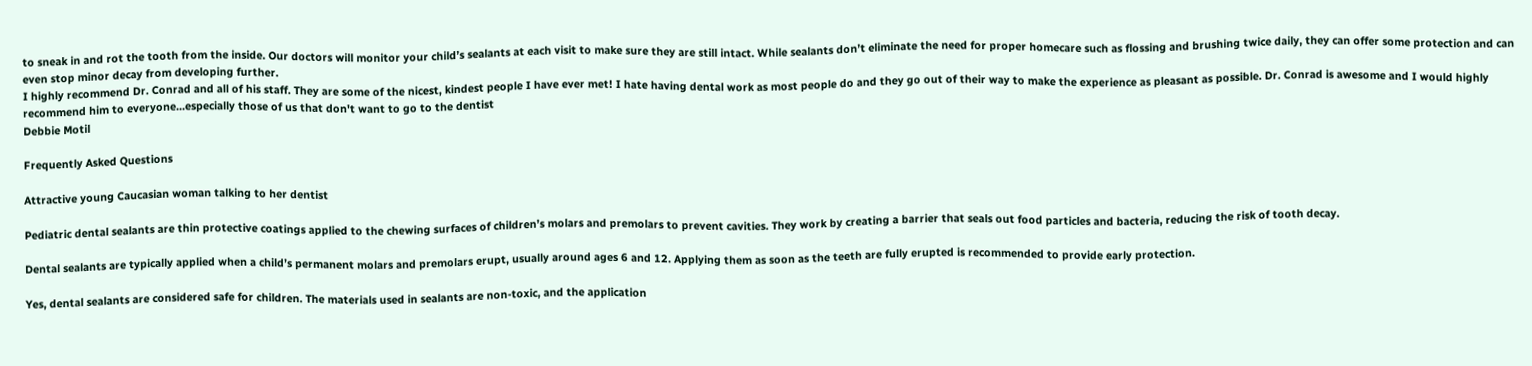to sneak in and rot the tooth from the inside. Our doctors will monitor your child’s sealants at each visit to make sure they are still intact. While sealants don’t eliminate the need for proper homecare such as flossing and brushing twice daily, they can offer some protection and can even stop minor decay from developing further.
I highly recommend Dr. Conrad and all of his staff. They are some of the nicest, kindest people I have ever met! I hate having dental work as most people do and they go out of their way to make the experience as pleasant as possible. Dr. Conrad is awesome and I would highly recommend him to everyone...especially those of us that don't want to go to the dentist
Debbie Motil

Frequently Asked Questions

Attractive young Caucasian woman talking to her dentist

Pediatric dental sealants are thin protective coatings applied to the chewing surfaces of children’s molars and premolars to prevent cavities. They work by creating a barrier that seals out food particles and bacteria, reducing the risk of tooth decay.

Dental sealants are typically applied when a child’s permanent molars and premolars erupt, usually around ages 6 and 12. Applying them as soon as the teeth are fully erupted is recommended to provide early protection.

Yes, dental sealants are considered safe for children. The materials used in sealants are non-toxic, and the application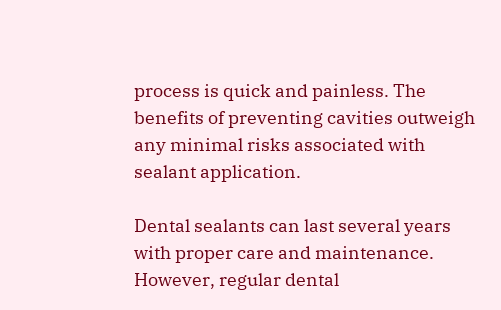process is quick and painless. The benefits of preventing cavities outweigh any minimal risks associated with sealant application.

Dental sealants can last several years with proper care and maintenance. However, regular dental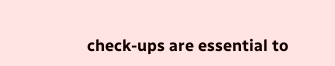check-ups are essential to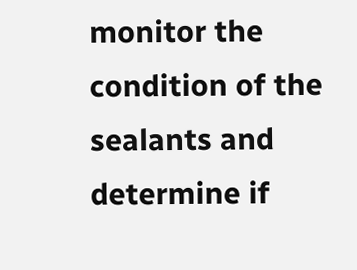monitor the condition of the sealants and determine if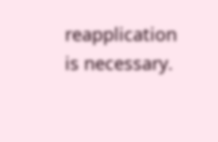reapplication is necessary.